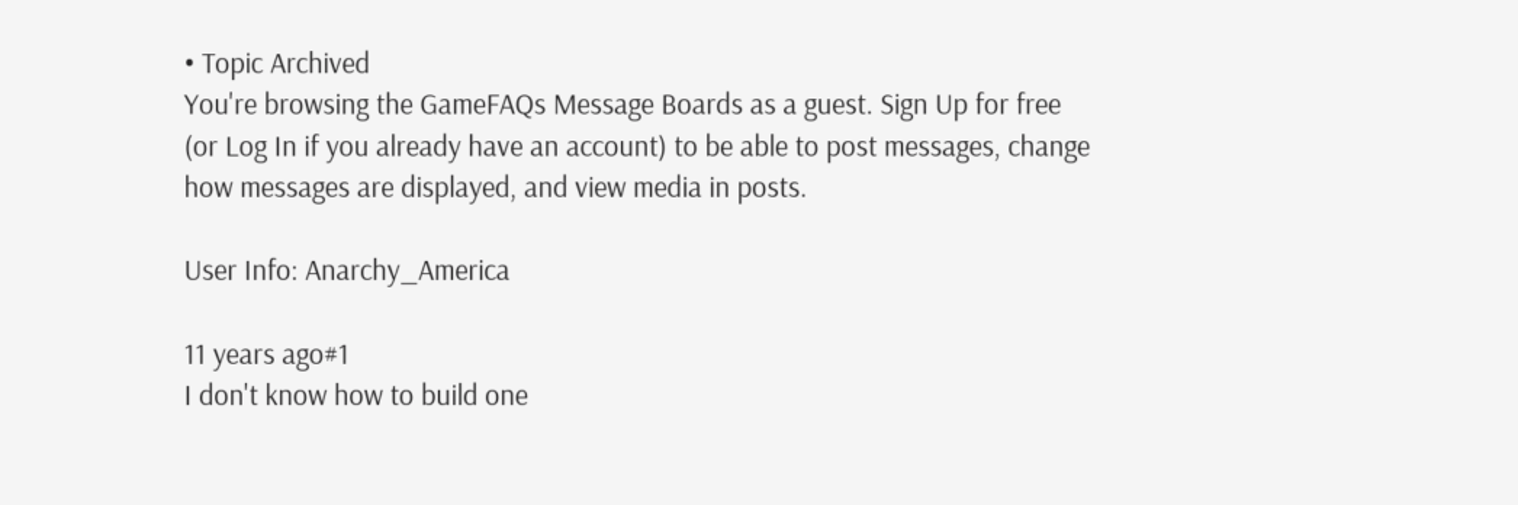• Topic Archived
You're browsing the GameFAQs Message Boards as a guest. Sign Up for free (or Log In if you already have an account) to be able to post messages, change how messages are displayed, and view media in posts.

User Info: Anarchy_America

11 years ago#1
I don't know how to build one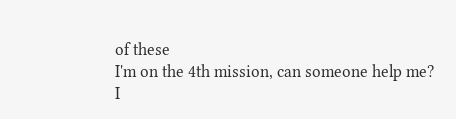of these
I'm on the 4th mission, can someone help me?
I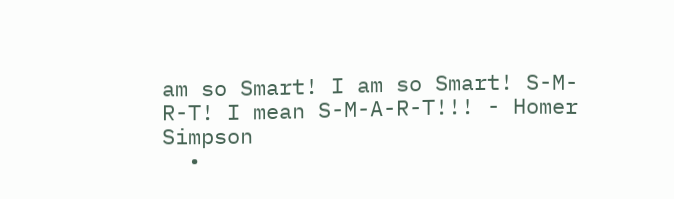am so Smart! I am so Smart! S-M-R-T! I mean S-M-A-R-T!!! - Homer Simpson
  •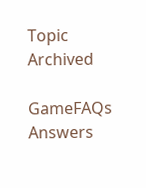Topic Archived

GameFAQs Answers